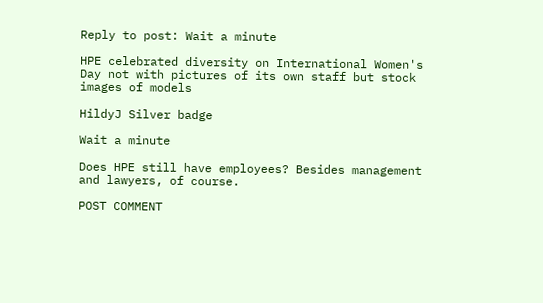Reply to post: Wait a minute

HPE celebrated diversity on International Women's Day not with pictures of its own staff but stock images of models

HildyJ Silver badge

Wait a minute

Does HPE still have employees? Besides management and lawyers, of course.

POST COMMENT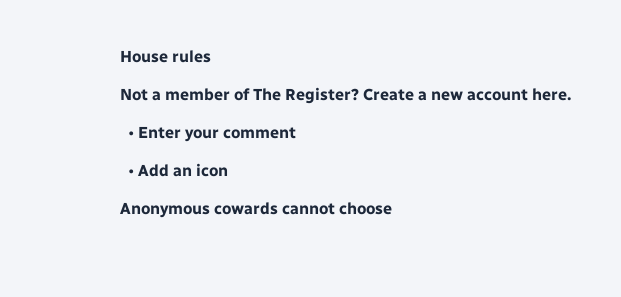House rules

Not a member of The Register? Create a new account here.

  • Enter your comment

  • Add an icon

Anonymous cowards cannot choose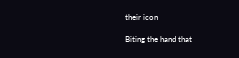their icon

Biting the hand that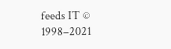feeds IT © 1998–2021